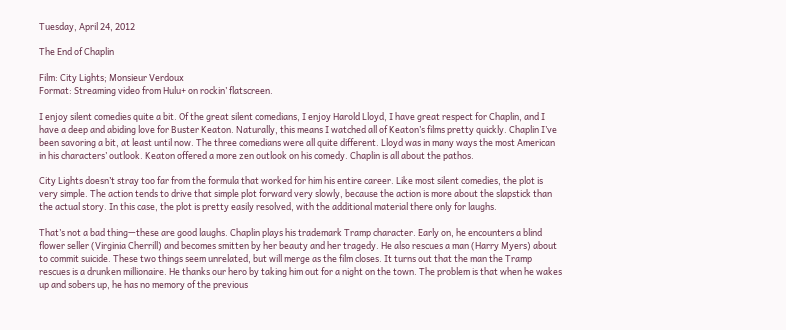Tuesday, April 24, 2012

The End of Chaplin

Film: City Lights; Monsieur Verdoux
Format: Streaming video from Hulu+ on rockin’ flatscreen.

I enjoy silent comedies quite a bit. Of the great silent comedians, I enjoy Harold Lloyd, I have great respect for Chaplin, and I have a deep and abiding love for Buster Keaton. Naturally, this means I watched all of Keaton’s films pretty quickly. Chaplin I’ve been savoring a bit, at least until now. The three comedians were all quite different. Lloyd was in many ways the most American in his characters’ outlook. Keaton offered a more zen outlook on his comedy. Chaplin is all about the pathos.

City Lights doesn’t stray too far from the formula that worked for him his entire career. Like most silent comedies, the plot is very simple. The action tends to drive that simple plot forward very slowly, because the action is more about the slapstick than the actual story. In this case, the plot is pretty easily resolved, with the additional material there only for laughs.

That’s not a bad thing—these are good laughs. Chaplin plays his trademark Tramp character. Early on, he encounters a blind flower seller (Virginia Cherrill) and becomes smitten by her beauty and her tragedy. He also rescues a man (Harry Myers) about to commit suicide. These two things seem unrelated, but will merge as the film closes. It turns out that the man the Tramp rescues is a drunken millionaire. He thanks our hero by taking him out for a night on the town. The problem is that when he wakes up and sobers up, he has no memory of the previous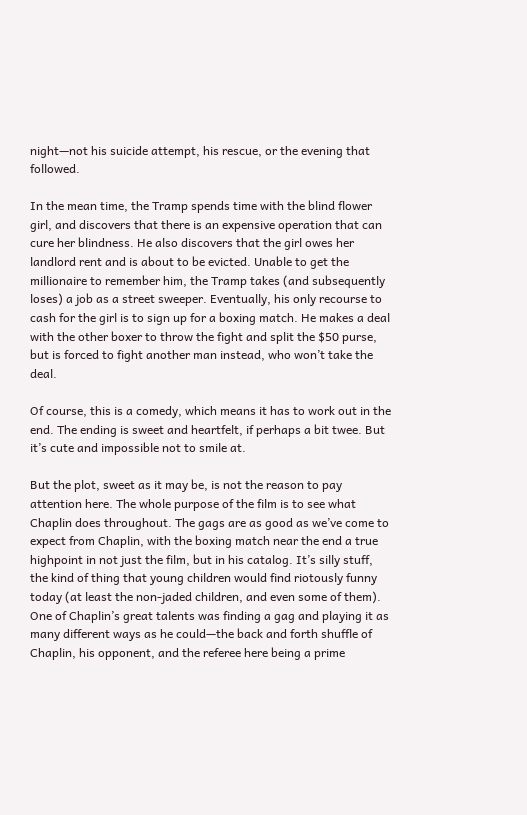night—not his suicide attempt, his rescue, or the evening that followed.

In the mean time, the Tramp spends time with the blind flower girl, and discovers that there is an expensive operation that can cure her blindness. He also discovers that the girl owes her landlord rent and is about to be evicted. Unable to get the millionaire to remember him, the Tramp takes (and subsequently loses) a job as a street sweeper. Eventually, his only recourse to cash for the girl is to sign up for a boxing match. He makes a deal with the other boxer to throw the fight and split the $50 purse, but is forced to fight another man instead, who won’t take the deal.

Of course, this is a comedy, which means it has to work out in the end. The ending is sweet and heartfelt, if perhaps a bit twee. But it’s cute and impossible not to smile at.

But the plot, sweet as it may be, is not the reason to pay attention here. The whole purpose of the film is to see what Chaplin does throughout. The gags are as good as we’ve come to expect from Chaplin, with the boxing match near the end a true highpoint in not just the film, but in his catalog. It’s silly stuff, the kind of thing that young children would find riotously funny today (at least the non-jaded children, and even some of them). One of Chaplin’s great talents was finding a gag and playing it as many different ways as he could—the back and forth shuffle of Chaplin, his opponent, and the referee here being a prime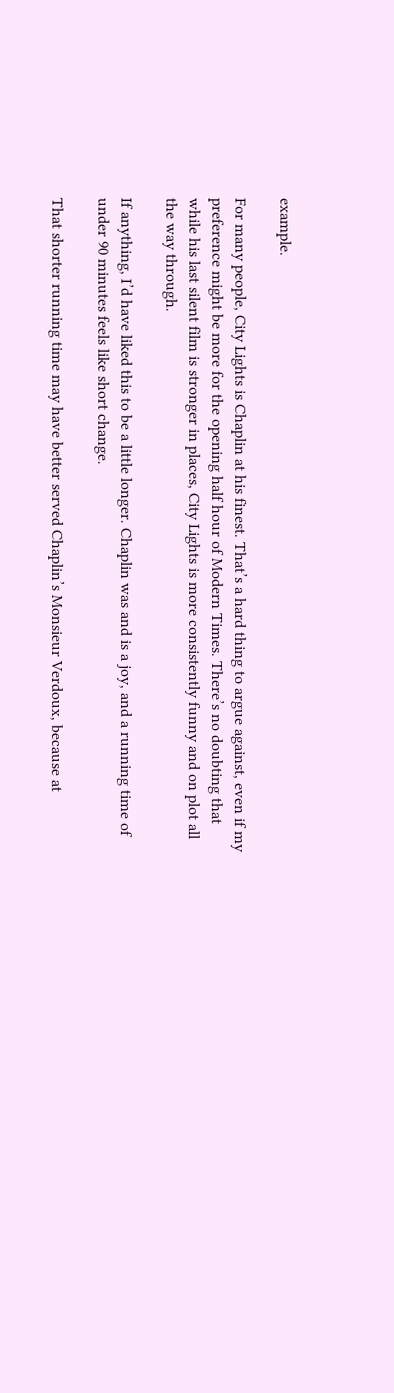example.

For many people, City Lights is Chaplin at his finest. That’s a hard thing to argue against, even if my preference might be more for the opening half hour of Modern Times. There’s no doubting that while his last silent film is stronger in places, City Lights is more consistently funny and on plot all the way through.

If anything, I’d have liked this to be a little longer. Chaplin was and is a joy, and a running time of under 90 minutes feels like short change.

That shorter running time may have better served Chaplin’s Monsieur Verdoux, because at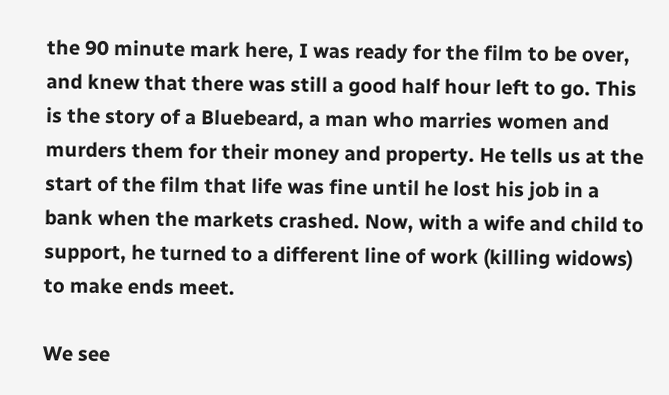the 90 minute mark here, I was ready for the film to be over, and knew that there was still a good half hour left to go. This is the story of a Bluebeard, a man who marries women and murders them for their money and property. He tells us at the start of the film that life was fine until he lost his job in a bank when the markets crashed. Now, with a wife and child to support, he turned to a different line of work (killing widows) to make ends meet.

We see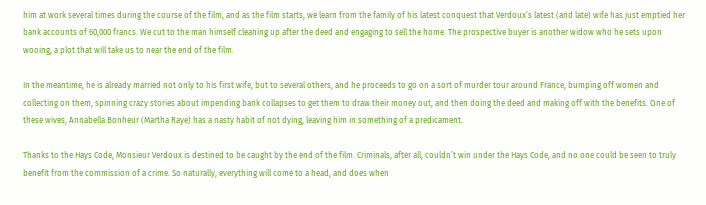him at work several times during the course of the film, and as the film starts, we learn from the family of his latest conquest that Verdoux’s latest (and late) wife has just emptied her bank accounts of 60,000 francs. We cut to the man himself cleaning up after the deed and engaging to sell the home. The prospective buyer is another widow who he sets upon wooing, a plot that will take us to near the end of the film.

In the meantime, he is already married not only to his first wife, but to several others, and he proceeds to go on a sort of murder tour around France, bumping off women and collecting on them, spinning crazy stories about impending bank collapses to get them to draw their money out, and then doing the deed and making off with the benefits. One of these wives, Annabella Bonheur (Martha Raye) has a nasty habit of not dying, leaving him in something of a predicament.

Thanks to the Hays Code, Monsieur Verdoux is destined to be caught by the end of the film. Criminals, after all, couldn’t win under the Hays Code, and no one could be seen to truly benefit from the commission of a crime. So naturally, everything will come to a head, and does when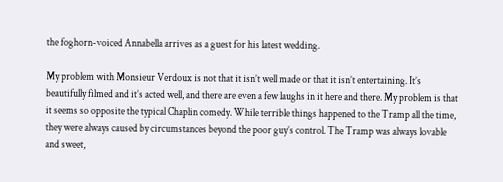the foghorn-voiced Annabella arrives as a guest for his latest wedding.

My problem with Monsieur Verdoux is not that it isn’t well made or that it isn’t entertaining. It’s beautifully filmed and it’s acted well, and there are even a few laughs in it here and there. My problem is that it seems so opposite the typical Chaplin comedy. While terrible things happened to the Tramp all the time, they were always caused by circumstances beyond the poor guy’s control. The Tramp was always lovable and sweet,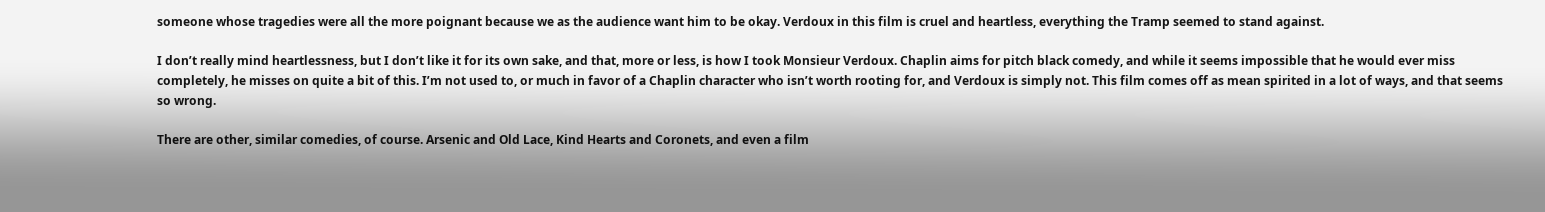someone whose tragedies were all the more poignant because we as the audience want him to be okay. Verdoux in this film is cruel and heartless, everything the Tramp seemed to stand against.

I don’t really mind heartlessness, but I don’t like it for its own sake, and that, more or less, is how I took Monsieur Verdoux. Chaplin aims for pitch black comedy, and while it seems impossible that he would ever miss completely, he misses on quite a bit of this. I’m not used to, or much in favor of a Chaplin character who isn’t worth rooting for, and Verdoux is simply not. This film comes off as mean spirited in a lot of ways, and that seems so wrong.

There are other, similar comedies, of course. Arsenic and Old Lace, Kind Hearts and Coronets, and even a film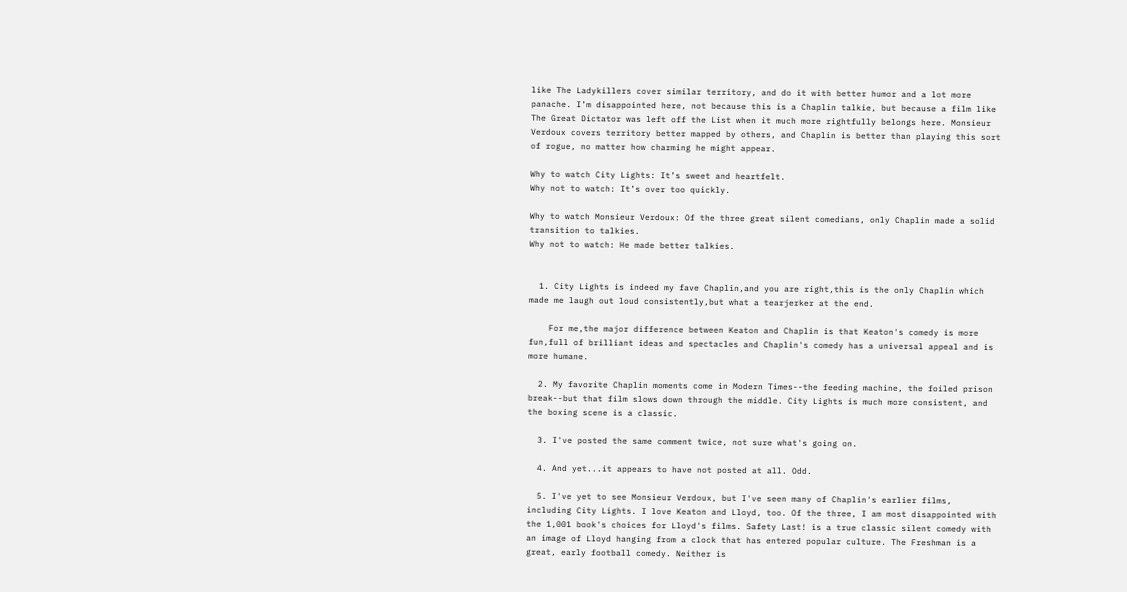like The Ladykillers cover similar territory, and do it with better humor and a lot more panache. I’m disappointed here, not because this is a Chaplin talkie, but because a film like The Great Dictator was left off the List when it much more rightfully belongs here. Monsieur Verdoux covers territory better mapped by others, and Chaplin is better than playing this sort of rogue, no matter how charming he might appear.

Why to watch City Lights: It’s sweet and heartfelt.
Why not to watch: It’s over too quickly.

Why to watch Monsieur Verdoux: Of the three great silent comedians, only Chaplin made a solid transition to talkies.
Why not to watch: He made better talkies.


  1. City Lights is indeed my fave Chaplin,and you are right,this is the only Chaplin which made me laugh out loud consistently,but what a tearjerker at the end.

    For me,the major difference between Keaton and Chaplin is that Keaton's comedy is more fun,full of brilliant ideas and spectacles and Chaplin's comedy has a universal appeal and is more humane.

  2. My favorite Chaplin moments come in Modern Times--the feeding machine, the foiled prison break--but that film slows down through the middle. City Lights is much more consistent, and the boxing scene is a classic.

  3. I've posted the same comment twice, not sure what's going on.

  4. And yet...it appears to have not posted at all. Odd.

  5. I've yet to see Monsieur Verdoux, but I've seen many of Chaplin's earlier films, including City Lights. I love Keaton and Lloyd, too. Of the three, I am most disappointed with the 1,001 book's choices for Lloyd's films. Safety Last! is a true classic silent comedy with an image of Lloyd hanging from a clock that has entered popular culture. The Freshman is a great, early football comedy. Neither is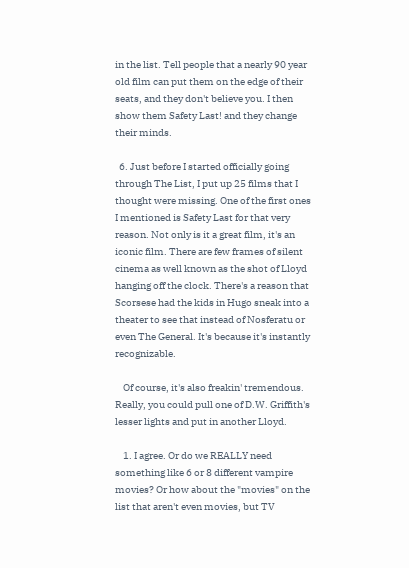in the list. Tell people that a nearly 90 year old film can put them on the edge of their seats, and they don't believe you. I then show them Safety Last! and they change their minds.

  6. Just before I started officially going through The List, I put up 25 films that I thought were missing. One of the first ones I mentioned is Safety Last for that very reason. Not only is it a great film, it's an iconic film. There are few frames of silent cinema as well known as the shot of Lloyd hanging off the clock. There's a reason that Scorsese had the kids in Hugo sneak into a theater to see that instead of Nosferatu or even The General. It's because it's instantly recognizable.

    Of course, it's also freakin' tremendous. Really, you could pull one of D.W. Griffith's lesser lights and put in another Lloyd.

    1. I agree. Or do we REALLY need something like 6 or 8 different vampire movies? Or how about the "movies" on the list that aren't even movies, but TV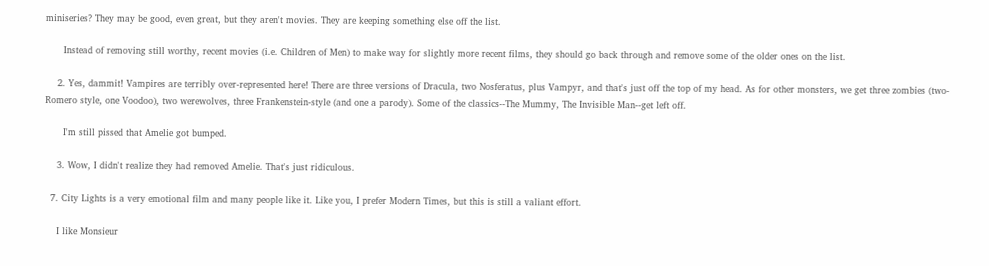miniseries? They may be good, even great, but they aren't movies. They are keeping something else off the list.

      Instead of removing still worthy, recent movies (i.e. Children of Men) to make way for slightly more recent films, they should go back through and remove some of the older ones on the list.

    2. Yes, dammit! Vampires are terribly over-represented here! There are three versions of Dracula, two Nosferatus, plus Vampyr, and that's just off the top of my head. As for other monsters, we get three zombies (two-Romero style, one Voodoo), two werewolves, three Frankenstein-style (and one a parody). Some of the classics--The Mummy, The Invisible Man--get left off.

      I'm still pissed that Amelie got bumped.

    3. Wow, I didn't realize they had removed Amelie. That's just ridiculous.

  7. City Lights is a very emotional film and many people like it. Like you, I prefer Modern Times, but this is still a valiant effort.

    I like Monsieur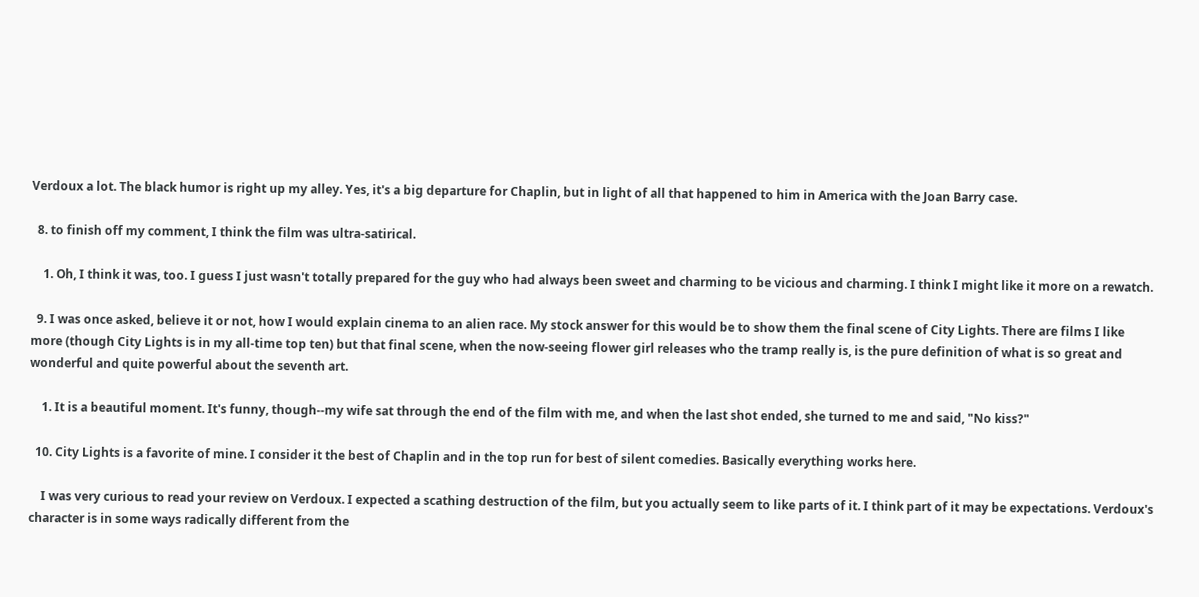Verdoux a lot. The black humor is right up my alley. Yes, it's a big departure for Chaplin, but in light of all that happened to him in America with the Joan Barry case.

  8. to finish off my comment, I think the film was ultra-satirical.

    1. Oh, I think it was, too. I guess I just wasn't totally prepared for the guy who had always been sweet and charming to be vicious and charming. I think I might like it more on a rewatch.

  9. I was once asked, believe it or not, how I would explain cinema to an alien race. My stock answer for this would be to show them the final scene of City Lights. There are films I like more (though City Lights is in my all-time top ten) but that final scene, when the now-seeing flower girl releases who the tramp really is, is the pure definition of what is so great and wonderful and quite powerful about the seventh art.

    1. It is a beautiful moment. It's funny, though--my wife sat through the end of the film with me, and when the last shot ended, she turned to me and said, "No kiss?"

  10. City Lights is a favorite of mine. I consider it the best of Chaplin and in the top run for best of silent comedies. Basically everything works here.

    I was very curious to read your review on Verdoux. I expected a scathing destruction of the film, but you actually seem to like parts of it. I think part of it may be expectations. Verdoux's character is in some ways radically different from the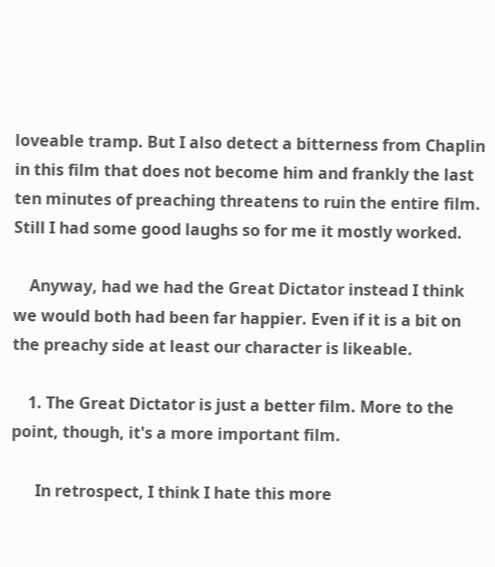loveable tramp. But I also detect a bitterness from Chaplin in this film that does not become him and frankly the last ten minutes of preaching threatens to ruin the entire film. Still I had some good laughs so for me it mostly worked.

    Anyway, had we had the Great Dictator instead I think we would both had been far happier. Even if it is a bit on the preachy side at least our character is likeable.

    1. The Great Dictator is just a better film. More to the point, though, it's a more important film.

      In retrospect, I think I hate this more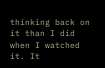thinking back on it than I did when I watched it. It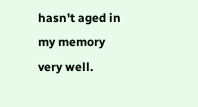hasn't aged in my memory very well.